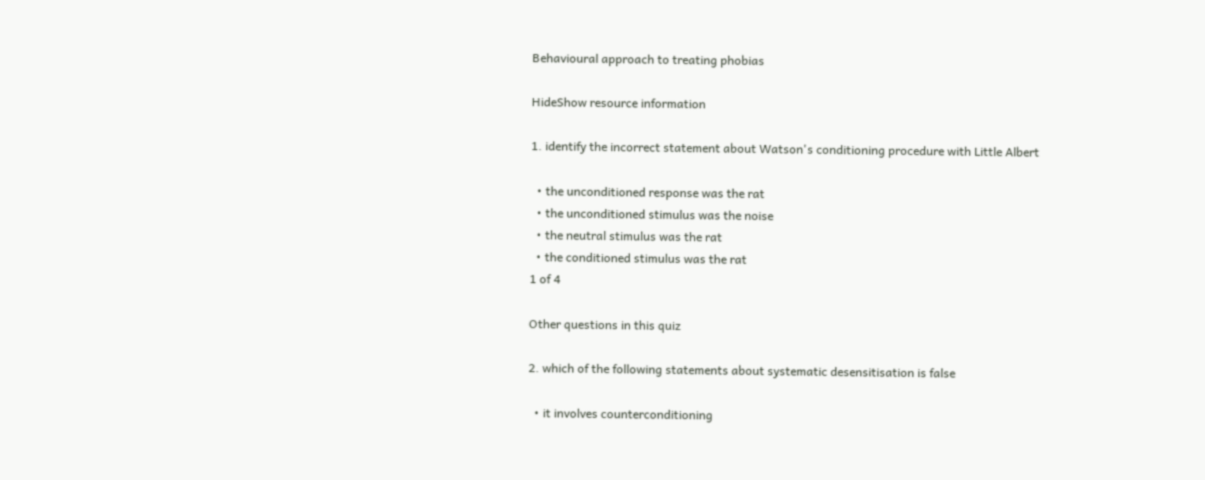Behavioural approach to treating phobias

HideShow resource information

1. identify the incorrect statement about Watson's conditioning procedure with Little Albert

  • the unconditioned response was the rat
  • the unconditioned stimulus was the noise
  • the neutral stimulus was the rat
  • the conditioned stimulus was the rat
1 of 4

Other questions in this quiz

2. which of the following statements about systematic desensitisation is false

  • it involves counterconditioning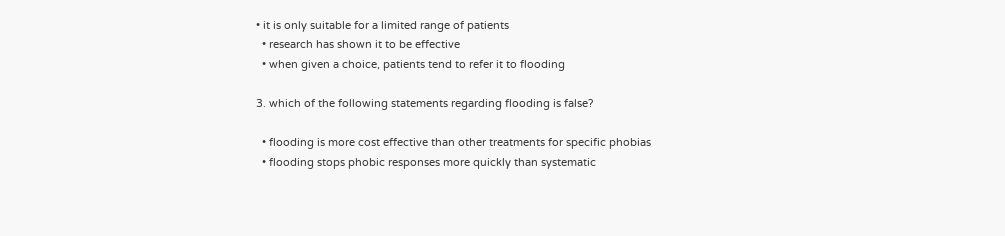• it is only suitable for a limited range of patients
  • research has shown it to be effective
  • when given a choice, patients tend to refer it to flooding

3. which of the following statements regarding flooding is false?

  • flooding is more cost effective than other treatments for specific phobias
  • flooding stops phobic responses more quickly than systematic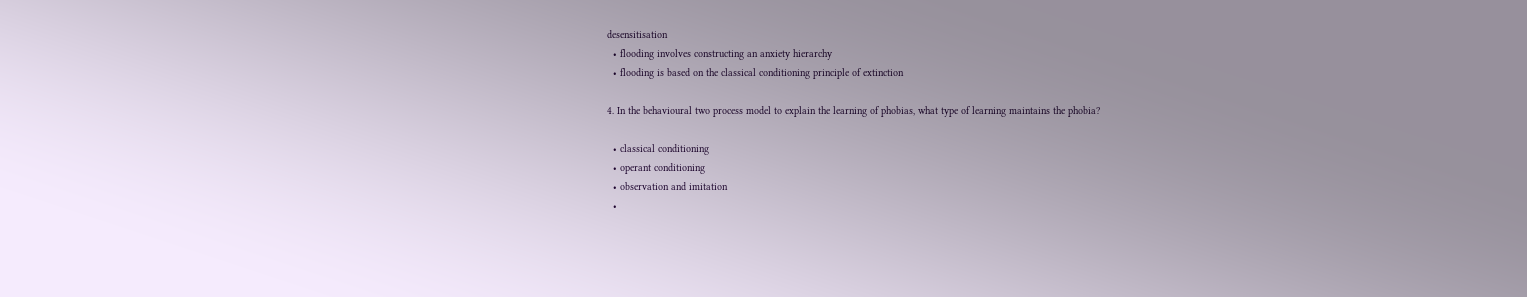desensitisation
  • flooding involves constructing an anxiety hierarchy
  • flooding is based on the classical conditioning principle of extinction

4. In the behavioural two process model to explain the learning of phobias, what type of learning maintains the phobia?

  • classical conditioning
  • operant conditioning
  • observation and imitation
  •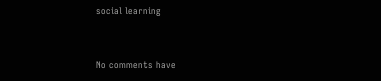social learning


No comments have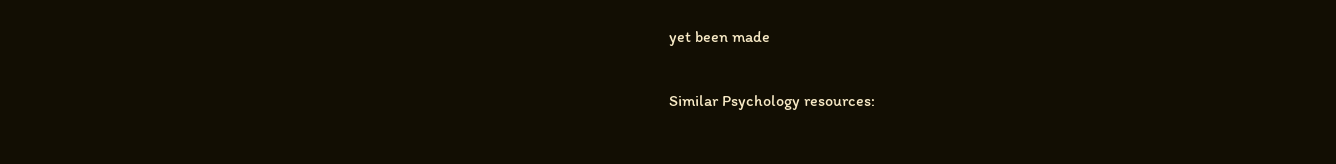yet been made

Similar Psychology resources: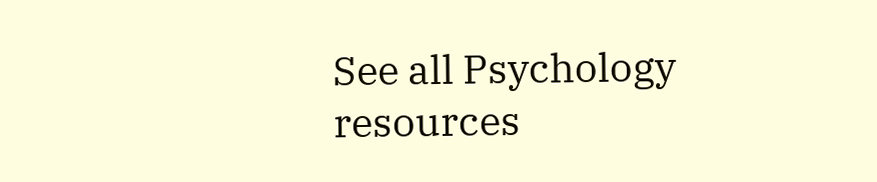See all Psychology resources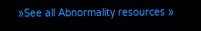»See all Abnormality resources »